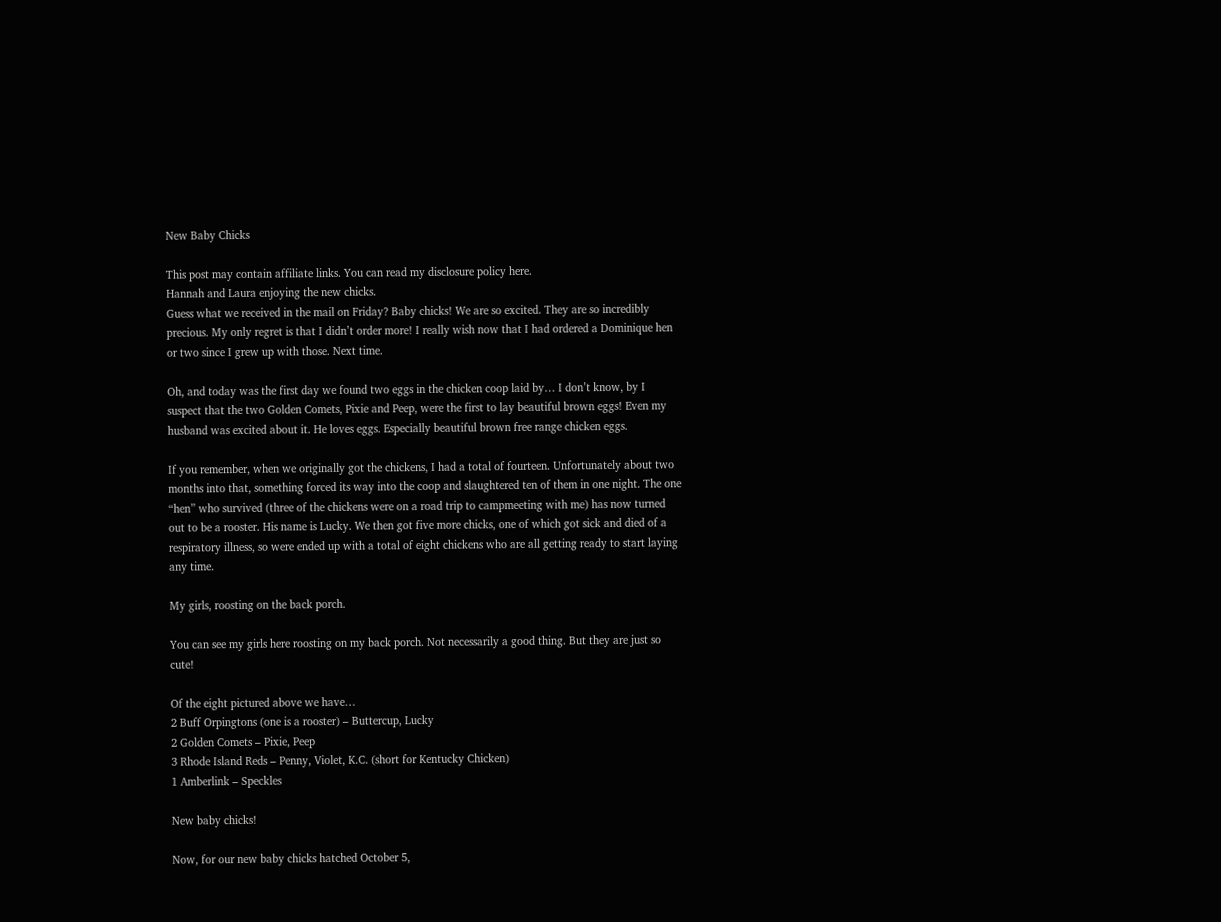New Baby Chicks

This post may contain affiliate links. You can read my disclosure policy here.
Hannah and Laura enjoying the new chicks.
Guess what we received in the mail on Friday? Baby chicks! We are so excited. They are so incredibly precious. My only regret is that I didn’t order more! I really wish now that I had ordered a Dominique hen or two since I grew up with those. Next time.

Oh, and today was the first day we found two eggs in the chicken coop laid by… I don’t know, by I suspect that the two Golden Comets, Pixie and Peep, were the first to lay beautiful brown eggs! Even my husband was excited about it. He loves eggs. Especially beautiful brown free range chicken eggs.

If you remember, when we originally got the chickens, I had a total of fourteen. Unfortunately about two months into that, something forced its way into the coop and slaughtered ten of them in one night. The one “hen” who survived (three of the chickens were on a road trip to campmeeting with me) has now turned out to be a rooster. His name is Lucky. We then got five more chicks, one of which got sick and died of a respiratory illness, so were ended up with a total of eight chickens who are all getting ready to start laying any time.

My girls, roosting on the back porch.

You can see my girls here roosting on my back porch. Not necessarily a good thing. But they are just so cute!

Of the eight pictured above we have…
2 Buff Orpingtons (one is a rooster) – Buttercup, Lucky
2 Golden Comets – Pixie, Peep
3 Rhode Island Reds – Penny, Violet, K.C. (short for Kentucky Chicken)
1 Amberlink – Speckles

New baby chicks!

Now, for our new baby chicks hatched October 5,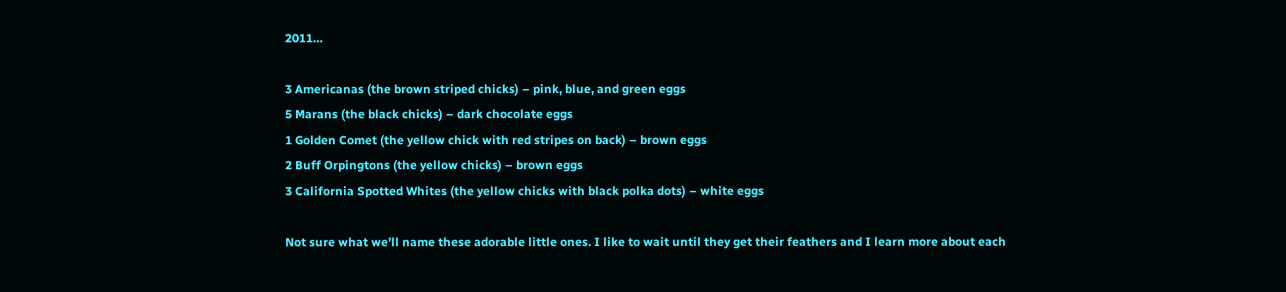2011…

3 Americanas (the brown striped chicks) – pink, blue, and green eggs
5 Marans (the black chicks) – dark chocolate eggs
1 Golden Comet (the yellow chick with red stripes on back) – brown eggs
2 Buff Orpingtons (the yellow chicks) – brown eggs
3 California Spotted Whites (the yellow chicks with black polka dots) – white eggs

Not sure what we’ll name these adorable little ones. I like to wait until they get their feathers and I learn more about each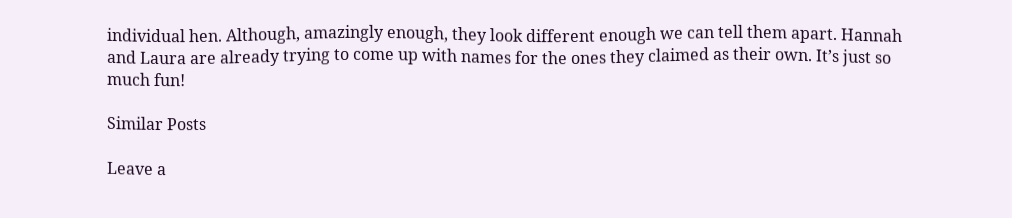individual hen. Although, amazingly enough, they look different enough we can tell them apart. Hannah and Laura are already trying to come up with names for the ones they claimed as their own. It’s just so much fun!

Similar Posts

Leave a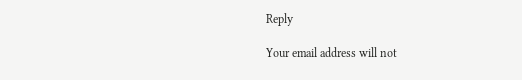Reply

Your email address will not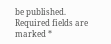be published. Required fields are marked *